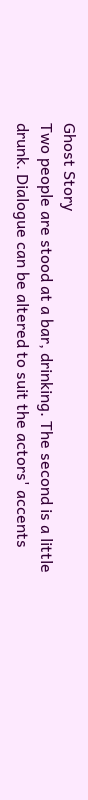Ghost Story
Two people are stood at a bar, drinking. The second is a little
drunk. Dialogue can be altered to suit the actors' accents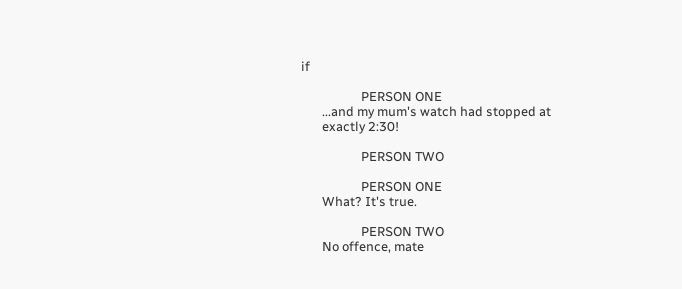if

                    PERSON ONE
       ...and my mum's watch had stopped at
       exactly 2:30!

                    PERSON TWO

                    PERSON ONE
       What? It's true.

                    PERSON TWO
       No offence, mate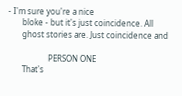- I'm sure you're a nice
       bloke - but it's just coincidence. All
       ghost stories are. Just coincidence and

                    PERSON ONE
       That's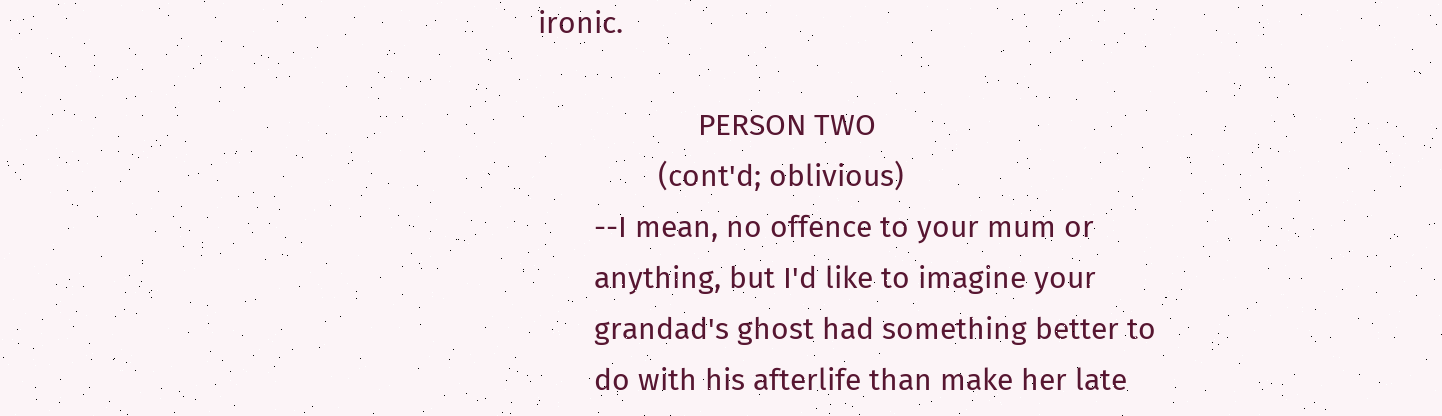ironic.

                    PERSON TWO
               (cont'd; oblivious)
       --I mean, no offence to your mum or
       anything, but I'd like to imagine your
       grandad's ghost had something better to
       do with his afterlife than make her late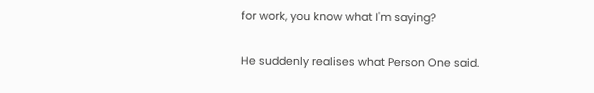for work, you know what I'm saying?

He suddenly realises what Person One said.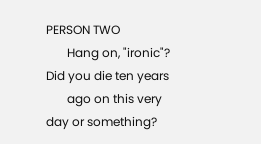PERSON TWO
       Hang on, "ironic"? Did you die ten years
       ago on this very day or something?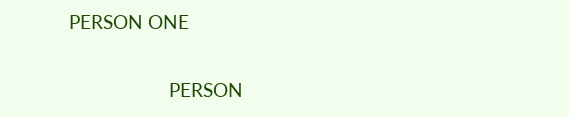PERSON ONE

                    PERSON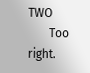TWO
       Too right.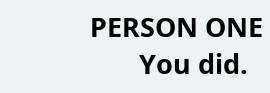PERSON ONE
       You did.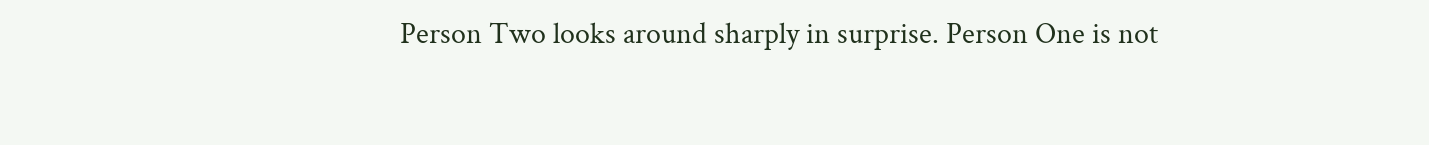Person Two looks around sharply in surprise. Person One is not